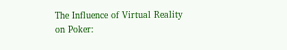The Influence of Virtual Reality on Poker: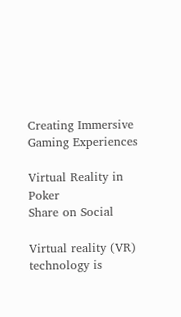Creating Immersive Gaming Experiences

Virtual Reality in Poker
Share on Social

Virtual reality (VR) technology is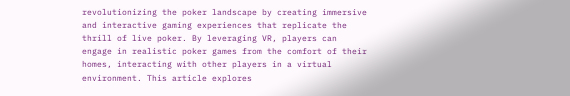revolutionizing the poker landscape by creating immersive and interactive gaming experiences that replicate the thrill of live poker. By leveraging VR, players can engage in realistic poker games from the comfort of their homes, interacting with other players in a virtual environment. This article explores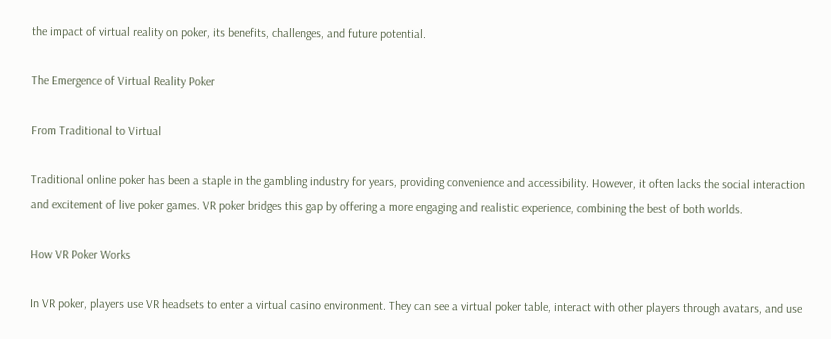the impact of virtual reality on poker, its benefits, challenges, and future potential.

The Emergence of Virtual Reality Poker

From Traditional to Virtual

Traditional online poker has been a staple in the gambling industry for years, providing convenience and accessibility. However, it often lacks the social interaction and excitement of live poker games. VR poker bridges this gap by offering a more engaging and realistic experience, combining the best of both worlds.

How VR Poker Works

In VR poker, players use VR headsets to enter a virtual casino environment. They can see a virtual poker table, interact with other players through avatars, and use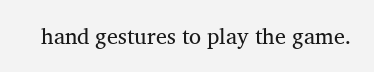hand gestures to play the game.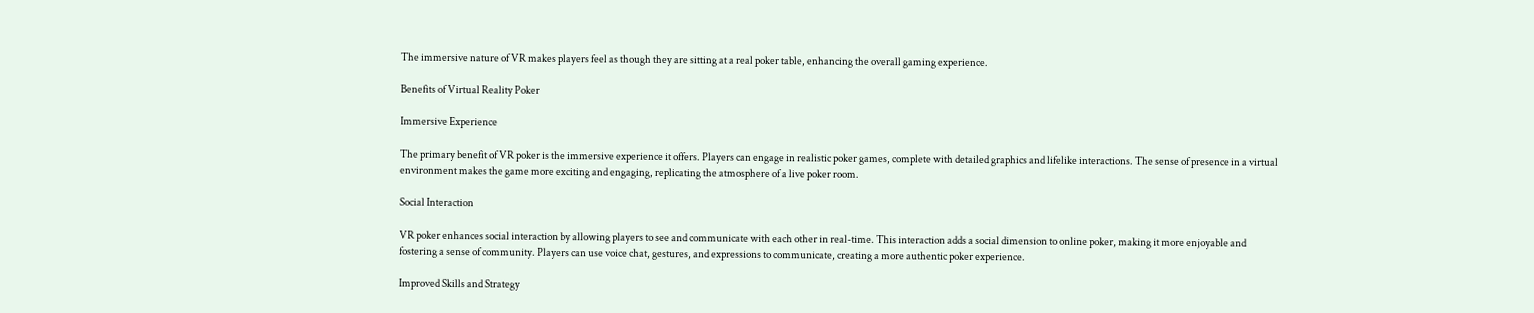The immersive nature of VR makes players feel as though they are sitting at a real poker table, enhancing the overall gaming experience.

Benefits of Virtual Reality Poker

Immersive Experience

The primary benefit of VR poker is the immersive experience it offers. Players can engage in realistic poker games, complete with detailed graphics and lifelike interactions. The sense of presence in a virtual environment makes the game more exciting and engaging, replicating the atmosphere of a live poker room.

Social Interaction

VR poker enhances social interaction by allowing players to see and communicate with each other in real-time. This interaction adds a social dimension to online poker, making it more enjoyable and fostering a sense of community. Players can use voice chat, gestures, and expressions to communicate, creating a more authentic poker experience.

Improved Skills and Strategy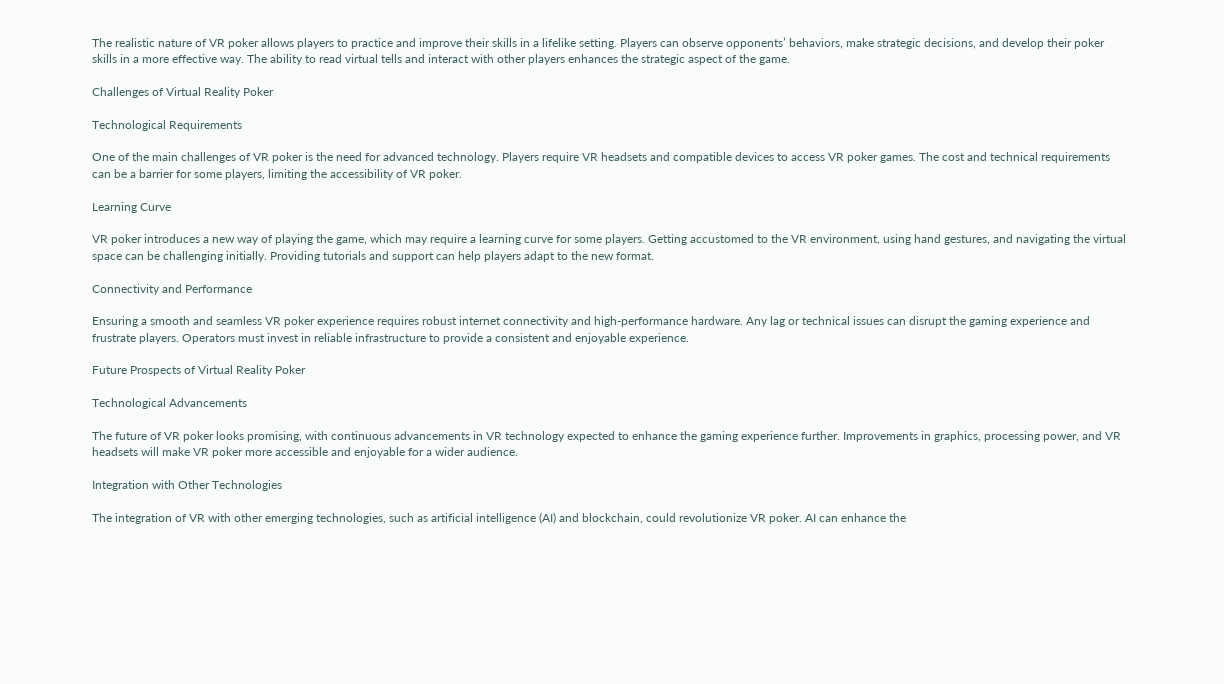The realistic nature of VR poker allows players to practice and improve their skills in a lifelike setting. Players can observe opponents’ behaviors, make strategic decisions, and develop their poker skills in a more effective way. The ability to read virtual tells and interact with other players enhances the strategic aspect of the game.

Challenges of Virtual Reality Poker

Technological Requirements

One of the main challenges of VR poker is the need for advanced technology. Players require VR headsets and compatible devices to access VR poker games. The cost and technical requirements can be a barrier for some players, limiting the accessibility of VR poker.

Learning Curve

VR poker introduces a new way of playing the game, which may require a learning curve for some players. Getting accustomed to the VR environment, using hand gestures, and navigating the virtual space can be challenging initially. Providing tutorials and support can help players adapt to the new format.

Connectivity and Performance

Ensuring a smooth and seamless VR poker experience requires robust internet connectivity and high-performance hardware. Any lag or technical issues can disrupt the gaming experience and frustrate players. Operators must invest in reliable infrastructure to provide a consistent and enjoyable experience.

Future Prospects of Virtual Reality Poker

Technological Advancements

The future of VR poker looks promising, with continuous advancements in VR technology expected to enhance the gaming experience further. Improvements in graphics, processing power, and VR headsets will make VR poker more accessible and enjoyable for a wider audience.

Integration with Other Technologies

The integration of VR with other emerging technologies, such as artificial intelligence (AI) and blockchain, could revolutionize VR poker. AI can enhance the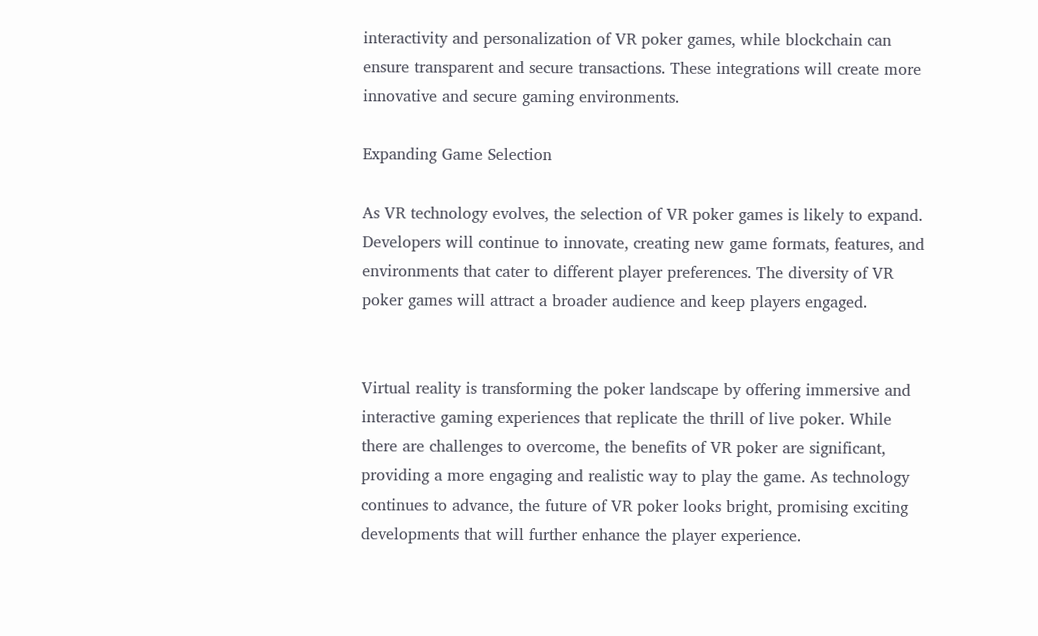interactivity and personalization of VR poker games, while blockchain can ensure transparent and secure transactions. These integrations will create more innovative and secure gaming environments.

Expanding Game Selection

As VR technology evolves, the selection of VR poker games is likely to expand. Developers will continue to innovate, creating new game formats, features, and environments that cater to different player preferences. The diversity of VR poker games will attract a broader audience and keep players engaged.


Virtual reality is transforming the poker landscape by offering immersive and interactive gaming experiences that replicate the thrill of live poker. While there are challenges to overcome, the benefits of VR poker are significant, providing a more engaging and realistic way to play the game. As technology continues to advance, the future of VR poker looks bright, promising exciting developments that will further enhance the player experience.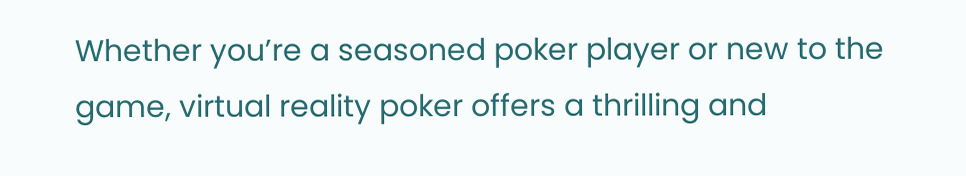Whether you’re a seasoned poker player or new to the game, virtual reality poker offers a thrilling and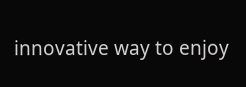innovative way to enjoy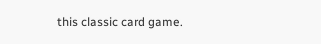this classic card game.